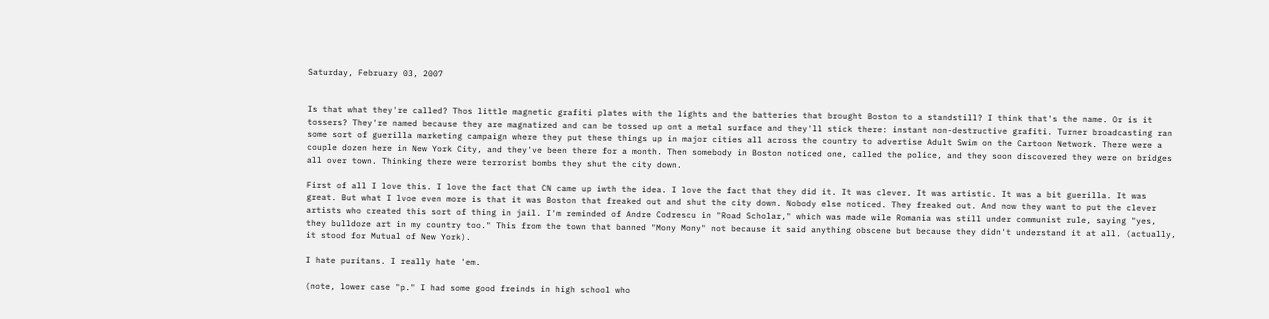Saturday, February 03, 2007


Is that what they're called? Thos little magnetic grafiti plates with the lights and the batteries that brought Boston to a standstill? I think that's the name. Or is it tossers? They're named because they are magnatized and can be tossed up ont a metal surface and they'll stick there: instant non-destructive grafiti. Turner broadcasting ran some sort of guerilla marketing campaign where they put these things up in major cities all across the country to advertise Adult Swim on the Cartoon Network. There were a couple dozen here in New York City, and they've been there for a month. Then somebody in Boston noticed one, called the police, and they soon discovered they were on bridges all over town. Thinking there were terrorist bombs they shut the city down.

First of all I love this. I love the fact that CN came up iwth the idea. I love the fact that they did it. It was clever. It was artistic. It was a bit guerilla. It was great. But what I lvoe even more is that it was Boston that freaked out and shut the city down. Nobody else noticed. They freaked out. And now they want to put the clever artists who created this sort of thing in jail. I'm reminded of Andre Codrescu in "Road Scholar," which was made wile Romania was still under communist rule, saying "yes, they bulldoze art in my country too." This from the town that banned "Mony Mony" not because it said anything obscene but because they didn't understand it at all. (actually, it stood for Mutual of New York).

I hate puritans. I really hate 'em.

(note, lower case "p." I had some good freinds in high school who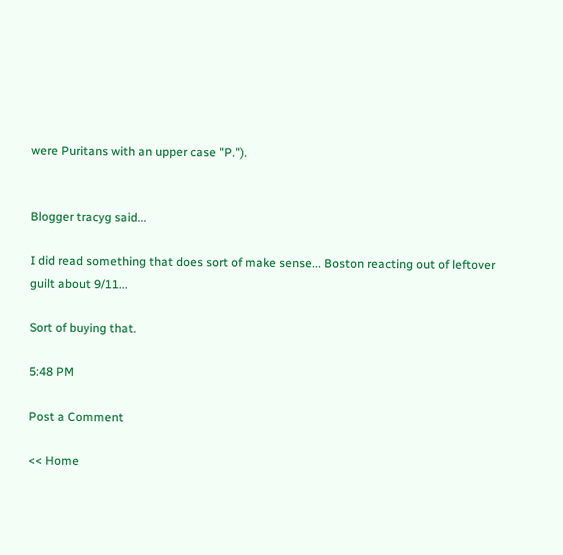were Puritans with an upper case "P.").


Blogger tracyg said...

I did read something that does sort of make sense... Boston reacting out of leftover guilt about 9/11...

Sort of buying that.

5:48 PM

Post a Comment

<< Home